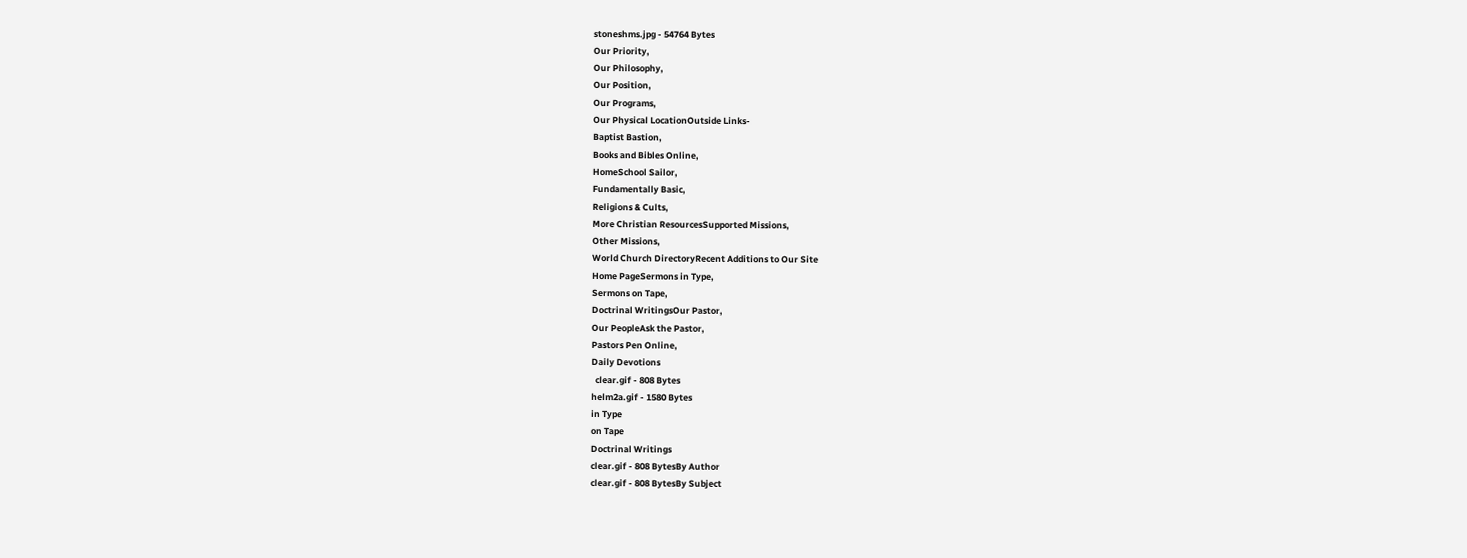stoneshms.jpg - 54764 Bytes
Our Priority,
Our Philosophy,
Our Position,
Our Programs,
Our Physical LocationOutside Links-
Baptist Bastion,
Books and Bibles Online,
HomeSchool Sailor,
Fundamentally Basic,
Religions & Cults,
More Christian ResourcesSupported Missions,
Other Missions,
World Church DirectoryRecent Additions to Our Site
Home PageSermons in Type,
Sermons on Tape,
Doctrinal WritingsOur Pastor,
Our PeopleAsk the Pastor,
Pastors Pen Online,
Daily Devotions
  clear.gif - 808 Bytes
helm2a.gif - 1580 Bytes
in Type
on Tape
Doctrinal Writings
clear.gif - 808 BytesBy Author
clear.gif - 808 BytesBy Subject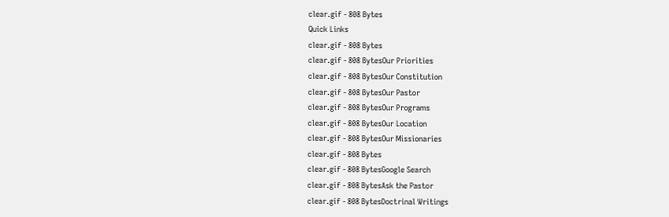clear.gif - 808 Bytes
Quick Links
clear.gif - 808 Bytes
clear.gif - 808 BytesOur Priorities
clear.gif - 808 BytesOur Constitution
clear.gif - 808 BytesOur Pastor
clear.gif - 808 BytesOur Programs
clear.gif - 808 BytesOur Location
clear.gif - 808 BytesOur Missionaries
clear.gif - 808 Bytes
clear.gif - 808 BytesGoogle Search
clear.gif - 808 BytesAsk the Pastor
clear.gif - 808 BytesDoctrinal Writings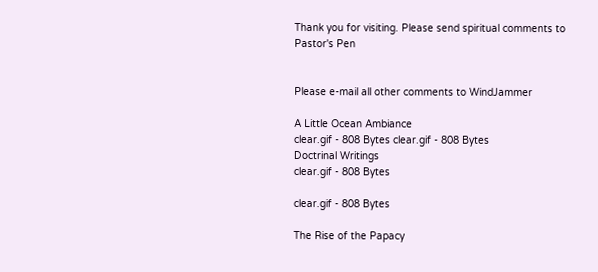Thank you for visiting. Please send spiritual comments to Pastor's Pen


Please e-mail all other comments to WindJammer

A Little Ocean Ambiance
clear.gif - 808 Bytes clear.gif - 808 Bytes
Doctrinal Writings
clear.gif - 808 Bytes

clear.gif - 808 Bytes

The Rise of the Papacy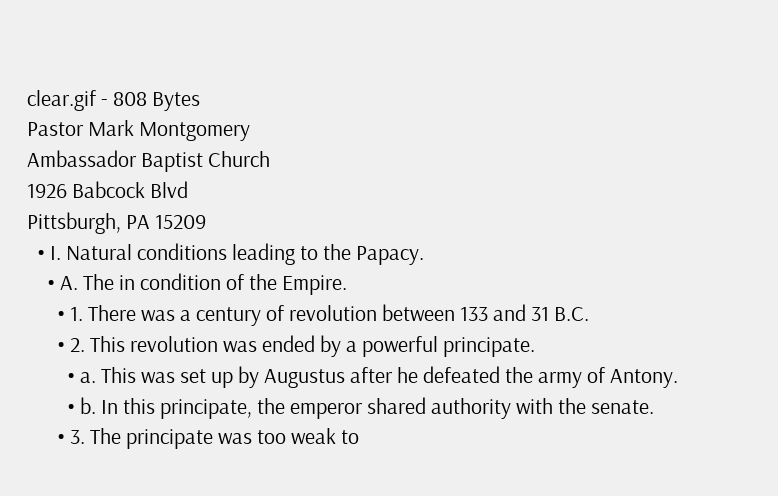clear.gif - 808 Bytes
Pastor Mark Montgomery
Ambassador Baptist Church
1926 Babcock Blvd
Pittsburgh, PA 15209
  • I. Natural conditions leading to the Papacy.
    • A. The in condition of the Empire.
      • 1. There was a century of revolution between 133 and 31 B.C.
      • 2. This revolution was ended by a powerful principate.
        • a. This was set up by Augustus after he defeated the army of Antony.
        • b. In this principate, the emperor shared authority with the senate.
      • 3. The principate was too weak to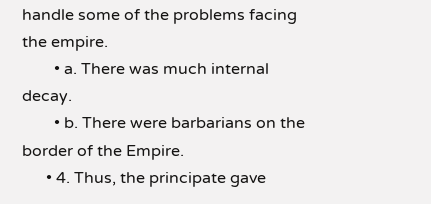handle some of the problems facing the empire.
        • a. There was much internal decay.
        • b. There were barbarians on the border of the Empire.
      • 4. Thus, the principate gave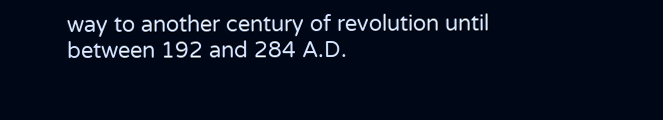way to another century of revolution until between 192 and 284 A.D.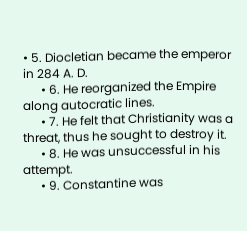• 5. Diocletian became the emperor in 284 A. D.
      • 6. He reorganized the Empire along autocratic lines.
      • 7. He felt that Christianity was a threat, thus he sought to destroy it.
      • 8. He was unsuccessful in his attempt.
      • 9. Constantine was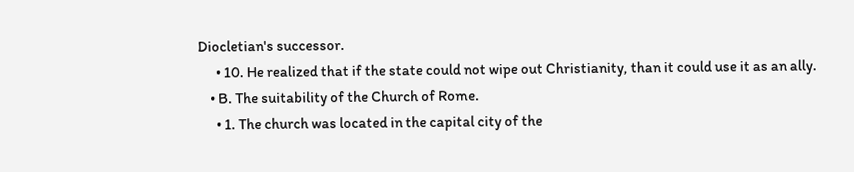Diocletian's successor.
      • 10. He realized that if the state could not wipe out Christianity, than it could use it as an ally.
    • B. The suitability of the Church of Rome.
      • 1. The church was located in the capital city of the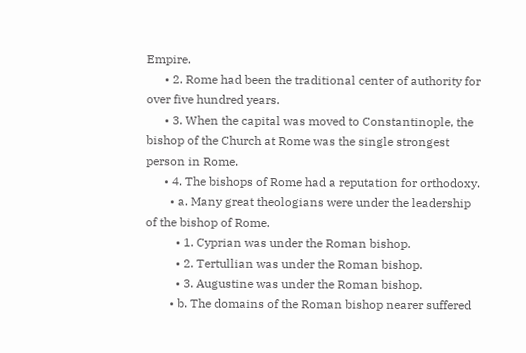Empire.
      • 2. Rome had been the traditional center of authority for over five hundred years.
      • 3. When the capital was moved to Constantinople, the bishop of the Church at Rome was the single strongest person in Rome.
      • 4. The bishops of Rome had a reputation for orthodoxy.
        • a. Many great theologians were under the leadership of the bishop of Rome.
          • 1. Cyprian was under the Roman bishop.
          • 2. Tertullian was under the Roman bishop.
          • 3. Augustine was under the Roman bishop.
        • b. The domains of the Roman bishop nearer suffered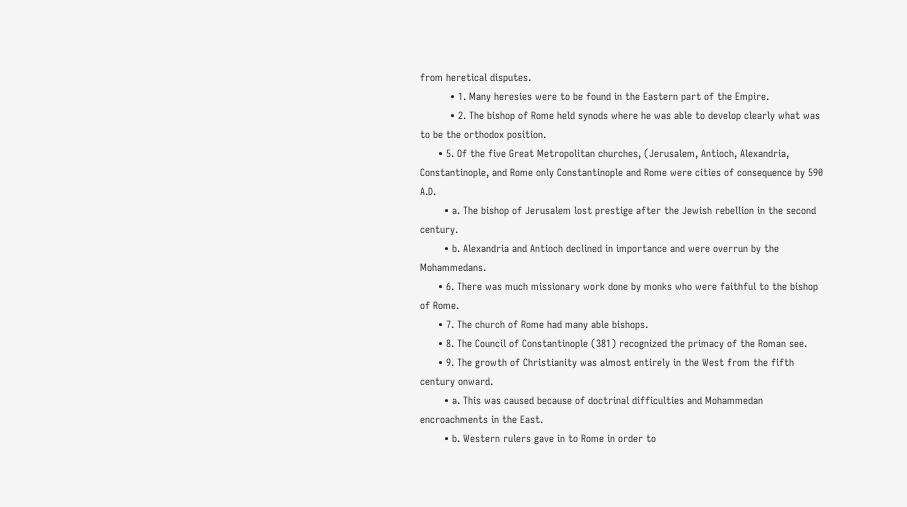from heretical disputes.
          • 1. Many heresies were to be found in the Eastern part of the Empire.
          • 2. The bishop of Rome held synods where he was able to develop clearly what was to be the orthodox position.
      • 5. Of the five Great Metropolitan churches, (Jerusalem, Antioch, Alexandria, Constantinople, and Rome only Constantinople and Rome were cities of consequence by 590 A.D.
        • a. The bishop of Jerusalem lost prestige after the Jewish rebellion in the second century.
        • b. Alexandria and Antioch declined in importance and were overrun by the Mohammedans.
      • 6. There was much missionary work done by monks who were faithful to the bishop of Rome.
      • 7. The church of Rome had many able bishops.
      • 8. The Council of Constantinople (381) recognized the primacy of the Roman see.
      • 9. The growth of Christianity was almost entirely in the West from the fifth century onward.
        • a. This was caused because of doctrinal difficulties and Mohammedan encroachments in the East.
        • b. Western rulers gave in to Rome in order to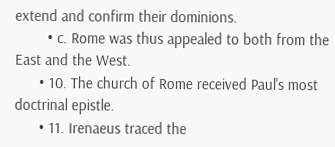extend and confirm their dominions.
        • c. Rome was thus appealed to both from the East and the West.
      • 10. The church of Rome received Paul's most doctrinal epistle.
      • 11. Irenaeus traced the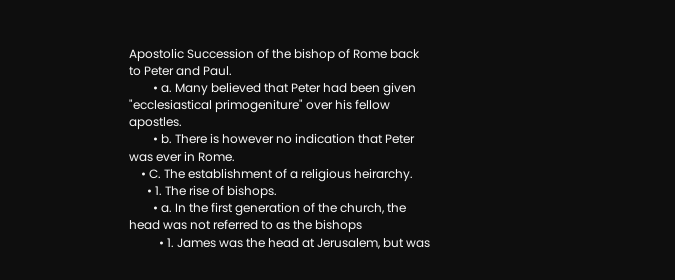Apostolic Succession of the bishop of Rome back to Peter and Paul.
        • a. Many believed that Peter had been given "ecclesiastical primogeniture" over his fellow apostles.
        • b. There is however no indication that Peter was ever in Rome.
    • C. The establishment of a religious heirarchy.
      • 1. The rise of bishops.
        • a. In the first generation of the church, the head was not referred to as the bishops
          • 1. James was the head at Jerusalem, but was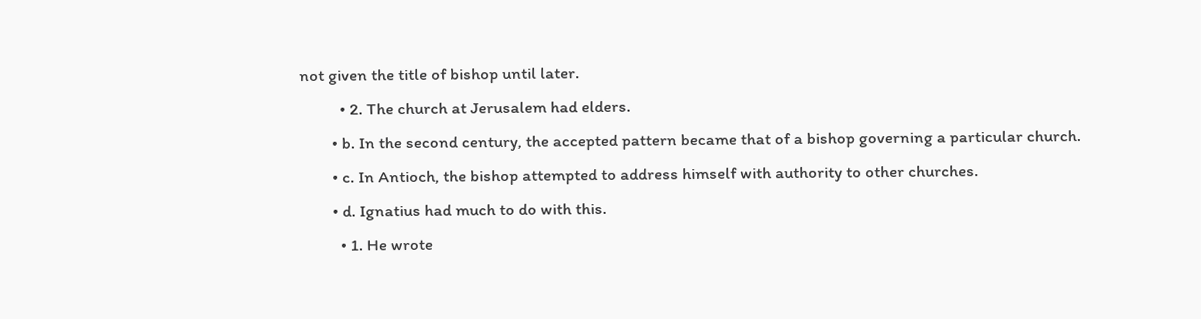not given the title of bishop until later.
          • 2. The church at Jerusalem had elders.
        • b. In the second century, the accepted pattern became that of a bishop governing a particular church.
        • c. In Antioch, the bishop attempted to address himself with authority to other churches.
        • d. Ignatius had much to do with this.
          • 1. He wrote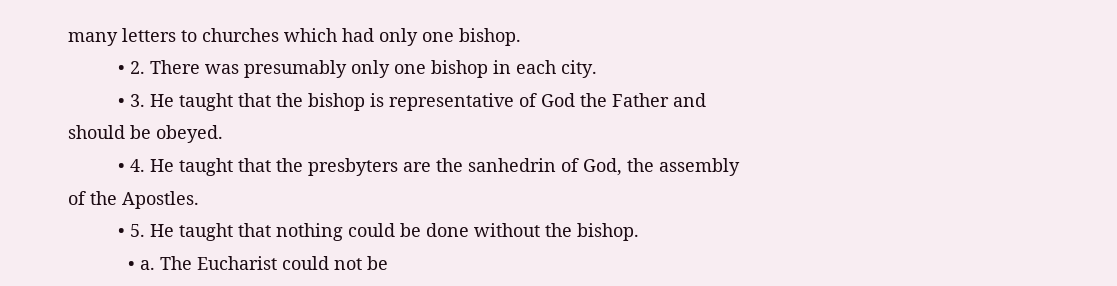many letters to churches which had only one bishop.
          • 2. There was presumably only one bishop in each city.
          • 3. He taught that the bishop is representative of God the Father and should be obeyed.
          • 4. He taught that the presbyters are the sanhedrin of God, the assembly of the Apostles.
          • 5. He taught that nothing could be done without the bishop.
            • a. The Eucharist could not be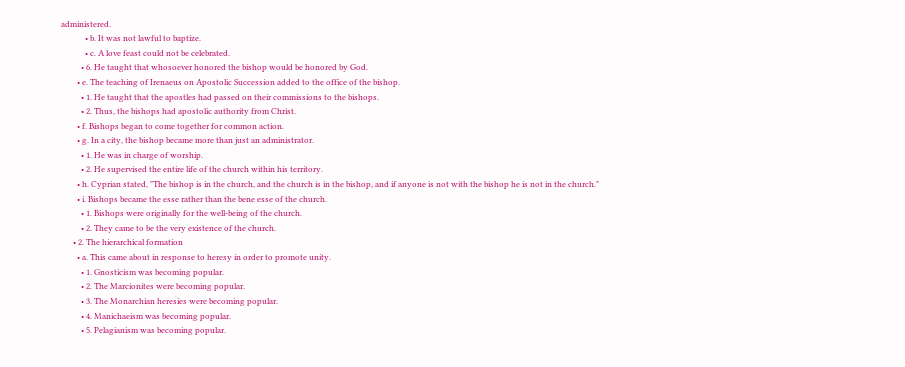administered.
            • b. It was not lawful to baptize.
            • c. A love feast could not be celebrated.
          • 6. He taught that whosoever honored the bishop would be honored by God.
        • e. The teaching of Irenaeus on Apostolic Succession added to the office of the bishop.
          • 1. He taught that the apostles had passed on their commissions to the bishops.
          • 2. Thus, the bishops had apostolic authority from Christ.
        • f. Bishops began to come together for common action.
        • g. In a city, the bishop became more than just an administrator.
          • 1. He was in charge of worship.
          • 2. He supervised the entire life of the church within his territory.
        • h. Cyprian stated, "The bishop is in the church, and the church is in the bishop, and if anyone is not with the bishop he is not in the church."
        • i. Bishops became the esse rather than the bene esse of the church.
          • 1. Bishops were originally for the well-being of the church.
          • 2. They came to be the very existence of the church.
      • 2. The hierarchical formation
        • a. This came about in response to heresy in order to promote unity.
          • 1. Gnosticism was becoming popular.
          • 2. The Marcionites were becoming popular.
          • 3. The Monarchian heresies were becoming popular.
          • 4. Manichaeism was becoming popular.
          • 5. Pelagianism was becoming popular.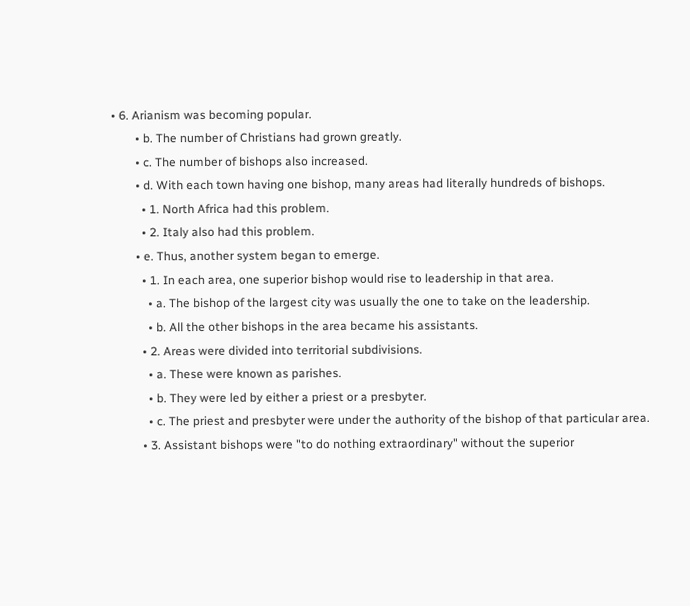• 6. Arianism was becoming popular.
        • b. The number of Christians had grown greatly.
        • c. The number of bishops also increased.
        • d. With each town having one bishop, many areas had literally hundreds of bishops.
          • 1. North Africa had this problem.
          • 2. Italy also had this problem.
        • e. Thus, another system began to emerge.
          • 1. In each area, one superior bishop would rise to leadership in that area.
            • a. The bishop of the largest city was usually the one to take on the leadership.
            • b. All the other bishops in the area became his assistants.
          • 2. Areas were divided into territorial subdivisions.
            • a. These were known as parishes.
            • b. They were led by either a priest or a presbyter.
            • c. The priest and presbyter were under the authority of the bishop of that particular area.
          • 3. Assistant bishops were "to do nothing extraordinary" without the superior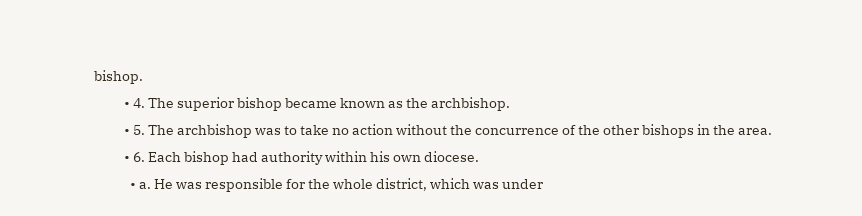bishop.
          • 4. The superior bishop became known as the archbishop.
          • 5. The archbishop was to take no action without the concurrence of the other bishops in the area.
          • 6. Each bishop had authority within his own diocese.
            • a. He was responsible for the whole district, which was under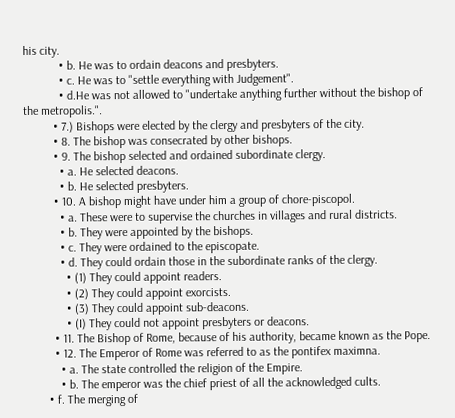his city.
            • b. He was to ordain deacons and presbyters.
            • c. He was to "settle everything with Judgement".
            • d.He was not allowed to "undertake anything further without the bishop of the metropolis.".
          • 7.) Bishops were elected by the clergy and presbyters of the city.
          • 8. The bishop was consecrated by other bishops.
          • 9. The bishop selected and ordained subordinate clergy.
            • a. He selected deacons.
            • b. He selected presbyters.
          • 10. A bishop might have under him a group of chore-piscopol.
            • a. These were to supervise the churches in villages and rural districts.
            • b. They were appointed by the bishops.
            • c. They were ordained to the episcopate.
            • d. They could ordain those in the subordinate ranks of the clergy.
              • (1) They could appoint readers.
              • (2) They could appoint exorcists.
              • (3) They could appoint sub-deacons.
              • (I) They could not appoint presbyters or deacons.
          • 11. The Bishop of Rome, because of his authority, became known as the Pope.
          • 12. The Emperor of Rome was referred to as the pontifex maximna.
            • a. The state controlled the religion of the Empire.
            • b. The emperor was the chief priest of all the acknowledged cults.
        • f. The merging of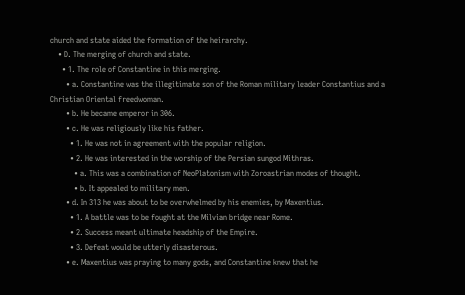church and state aided the formation of the heirarchy.
    • D. The merging of church and state.
      • 1. The role of Constantine in this merging.
        • a. Constantine was the illegitimate son of the Roman military leader Constantius and a Christian Oriental freedwoman.
        • b. He became emperor in 306.
        • c. He was religiously like his father.
          • 1. He was not in agreement with the popular religion.
          • 2. He was interested in the worship of the Persian sungod Mithras.
            • a. This was a combination of NeoPlatonism with Zoroastrian modes of thought.
            • b. It appealed to military men.
        • d. In 313 he was about to be overwhelmed by his enemies, by Maxentius.
          • 1. A battle was to be fought at the Milvian bridge near Rome.
          • 2. Success meant ultimate headship of the Empire.
          • 3. Defeat would be utterly disasterous.
        • e. Maxentius was praying to many gods, and Constantine knew that he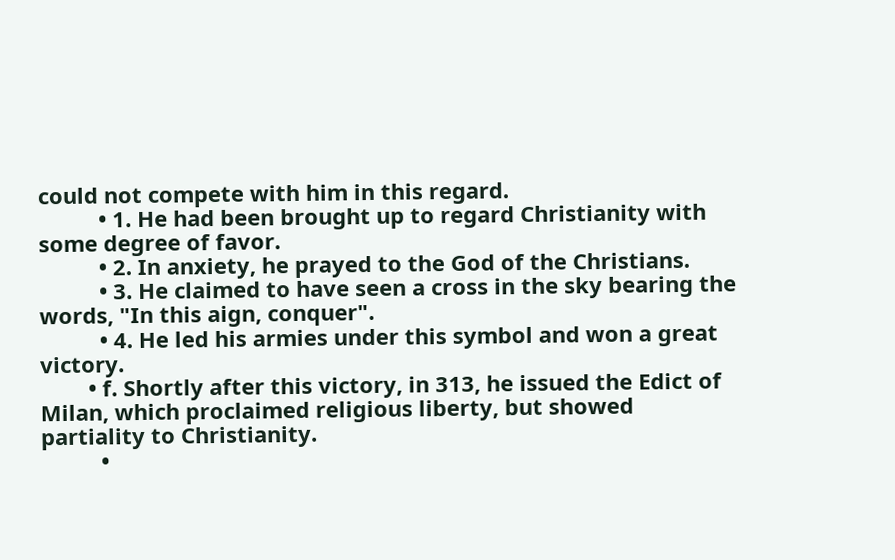could not compete with him in this regard.
          • 1. He had been brought up to regard Christianity with some degree of favor.
          • 2. In anxiety, he prayed to the God of the Christians.
          • 3. He claimed to have seen a cross in the sky bearing the words, "In this aign, conquer".
          • 4. He led his armies under this symbol and won a great victory.
        • f. Shortly after this victory, in 313, he issued the Edict of Milan, which proclaimed religious liberty, but showed partiality to Christianity.
          •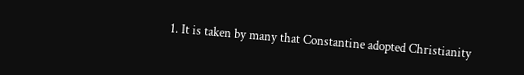1. It is taken by many that Constantine adopted Christianity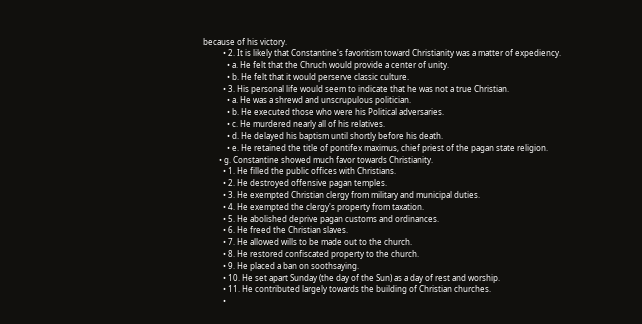because of his victory.
          • 2. It is likely that Constantine's favoritism toward Christianity was a matter of expediency.
            • a. He felt that the Chruch would provide a center of unity.
            • b. He felt that it would perserve classic culture.
          • 3. His personal life would seem to indicate that he was not a true Christian.
            • a. He was a shrewd and unscrupulous politician.
            • b. He executed those who were his Political adversaries.
            • c. He murdered nearly all of his relatives.
            • d. He delayed his baptism until shortly before his death.
            • e. He retained the title of pontifex maximus, chief priest of the pagan state religion.
        • g. Constantine showed much favor towards Christianity.
          • 1. He filled the public offices with Christians.
          • 2. He destroyed offensive pagan temples.
          • 3. He exempted Christian clergy from military and municipal duties.
          • 4. He exempted the clergy's property from taxation.
          • 5. He abolished deprive pagan customs and ordinances.
          • 6. He freed the Christian slaves.
          • 7. He allowed wills to be made out to the church.
          • 8. He restored confiscated property to the church.
          • 9. He placed a ban on soothsaying.
          • 10. He set apart Sunday (the day of the Sun) as a day of rest and worship.
          • 11. He contributed largely towards the building of Christian churches.
          •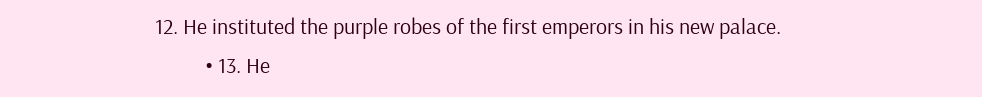12. He instituted the purple robes of the first emperors in his new palace.
          • 13. He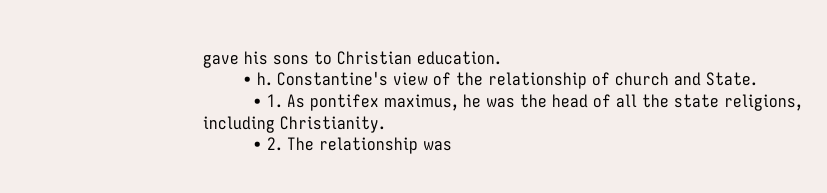gave his sons to Christian education.
        • h. Constantine's view of the relationship of church and State.
          • 1. As pontifex maximus, he was the head of all the state religions, including Christianity.
          • 2. The relationship was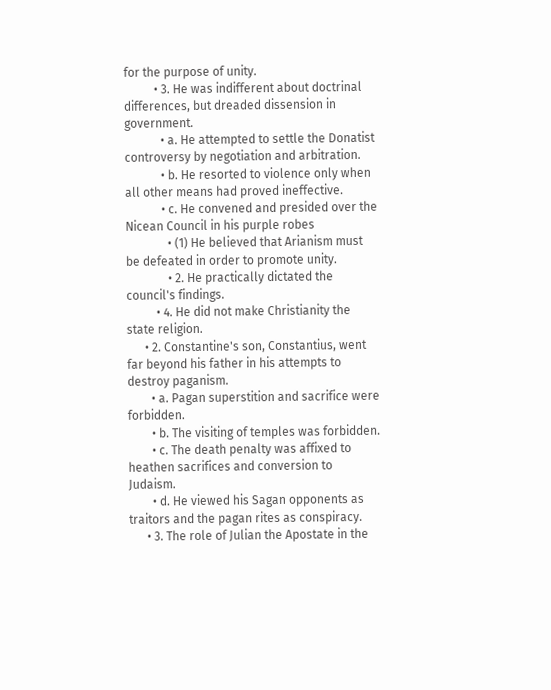for the purpose of unity.
          • 3. He was indifferent about doctrinal differences, but dreaded dissension in government.
            • a. He attempted to settle the Donatist controversy by negotiation and arbitration.
            • b. He resorted to violence only when all other means had proved ineffective.
            • c. He convened and presided over the Nicean Council in his purple robes
              • (1) He believed that Arianism must be defeated in order to promote unity.
              • 2. He practically dictated the council's findings.
          • 4. He did not make Christianity the state religion.
      • 2. Constantine's son, Constantius, went far beyond his father in his attempts to destroy paganism.
        • a. Pagan superstition and sacrifice were forbidden.
        • b. The visiting of temples was forbidden.
        • c. The death penalty was affixed to heathen sacrifices and conversion to Judaism.
        • d. He viewed his Sagan opponents as traitors and the pagan rites as conspiracy.
      • 3. The role of Julian the Apostate in the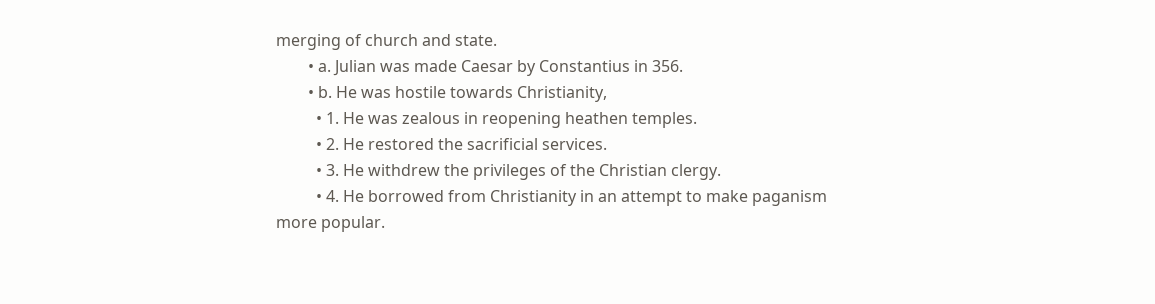merging of church and state.
        • a. Julian was made Caesar by Constantius in 356.
        • b. He was hostile towards Christianity,
          • 1. He was zealous in reopening heathen temples.
          • 2. He restored the sacrificial services.
          • 3. He withdrew the privileges of the Christian clergy.
          • 4. He borrowed from Christianity in an attempt to make paganism more popular.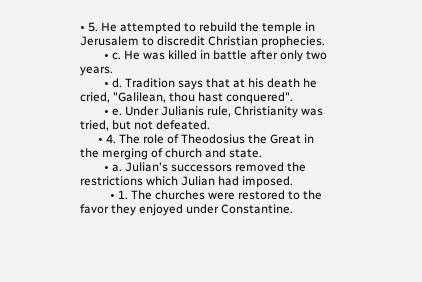• 5. He attempted to rebuild the temple in Jerusalem to discredit Christian prophecies.
        • c. He was killed in battle after only two years.
        • d. Tradition says that at his death he cried, "Galilean, thou hast conquered".
        • e. Under Julianis rule, Christianity was tried, but not defeated.
      • 4. The role of Theodosius the Great in the merging of church and state.
        • a. Julian's successors removed the restrictions which Julian had imposed.
          • 1. The churches were restored to the favor they enjoyed under Constantine.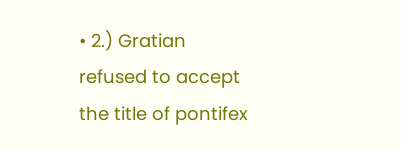• 2.) Gratian refused to accept the title of pontifex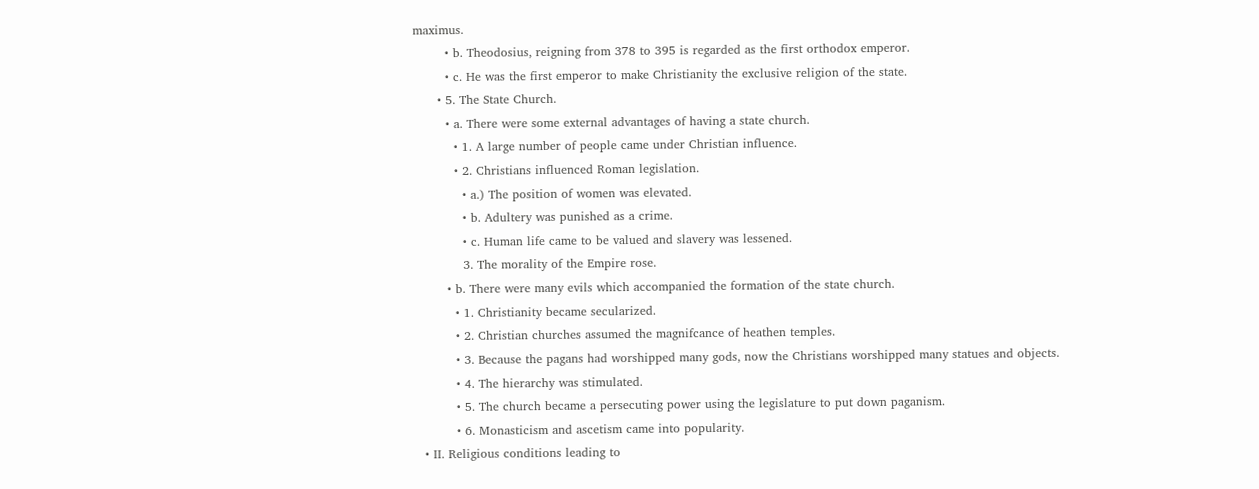maximus.
        • b. Theodosius, reigning from 378 to 395 is regarded as the first orthodox emperor.
        • c. He was the first emperor to make Christianity the exclusive religion of the state.
      • 5. The State Church.
        • a. There were some external advantages of having a state church.
          • 1. A large number of people came under Christian influence.
          • 2. Christians influenced Roman legislation.
            • a.) The position of women was elevated.
            • b. Adultery was punished as a crime.
            • c. Human life came to be valued and slavery was lessened.
            3. The morality of the Empire rose.
        • b. There were many evils which accompanied the formation of the state church.
          • 1. Christianity became secularized.
          • 2. Christian churches assumed the magnifcance of heathen temples.
          • 3. Because the pagans had worshipped many gods, now the Christians worshipped many statues and objects.
          • 4. The hierarchy was stimulated.
          • 5. The church became a persecuting power using the legislature to put down paganism.
          • 6. Monasticism and ascetism came into popularity.
  • II. Religious conditions leading to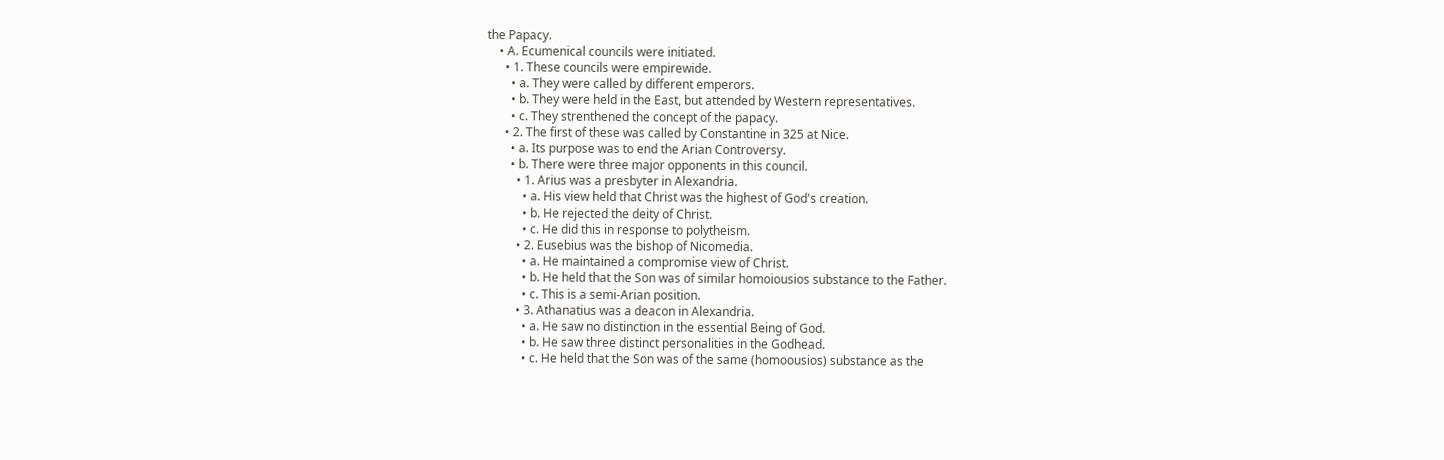the Papacy.
    • A. Ecumenical councils were initiated.
      • 1. These councils were empirewide.
        • a. They were called by different emperors.
        • b. They were held in the East, but attended by Western representatives.
        • c. They strenthened the concept of the papacy.
      • 2. The first of these was called by Constantine in 325 at Nice.
        • a. Its purpose was to end the Arian Controversy.
        • b. There were three major opponents in this council.
          • 1. Arius was a presbyter in Alexandria.
            • a. His view held that Christ was the highest of God's creation.
            • b. He rejected the deity of Christ.
            • c. He did this in response to polytheism.
          • 2. Eusebius was the bishop of Nicomedia.
            • a. He maintained a compromise view of Christ.
            • b. He held that the Son was of similar homoiousios substance to the Father.
            • c. This is a semi-Arian position.
          • 3. Athanatius was a deacon in Alexandria.
            • a. He saw no distinction in the essential Being of God.
            • b. He saw three distinct personalities in the Godhead.
            • c. He held that the Son was of the same (homoousios) substance as the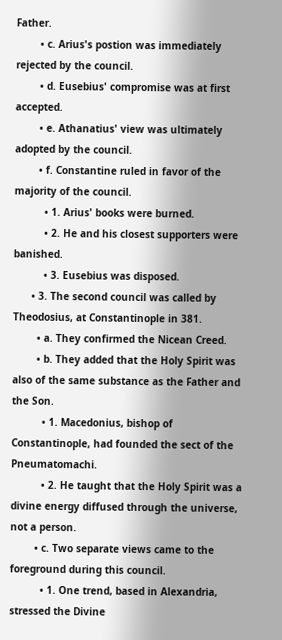Father.
        • c. Arius's postion was immediately rejected by the council.
        • d. Eusebius' compromise was at first accepted.
        • e. Athanatius' view was ultimately adopted by the council.
        • f. Constantine ruled in favor of the majority of the council.
          • 1. Arius' books were burned.
          • 2. He and his closest supporters were banished.
          • 3. Eusebius was disposed.
      • 3. The second council was called by Theodosius, at Constantinople in 381.
        • a. They confirmed the Nicean Creed.
        • b. They added that the Holy Spirit was also of the same substance as the Father and the Son.
          • 1. Macedonius, bishop of Constantinople, had founded the sect of the Pneumatomachi.
          • 2. He taught that the Holy Spirit was a divine energy diffused through the universe, not a person.
        • c. Two separate views came to the foreground during this council.
          • 1. One trend, based in Alexandria, stressed the Divine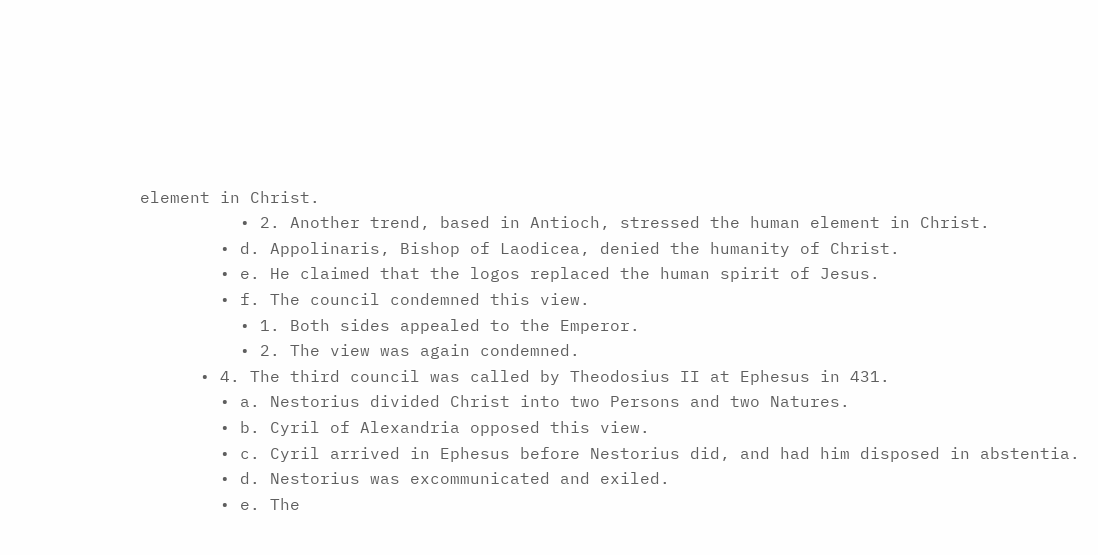element in Christ.
          • 2. Another trend, based in Antioch, stressed the human element in Christ.
        • d. Appolinaris, Bishop of Laodicea, denied the humanity of Christ.
        • e. He claimed that the logos replaced the human spirit of Jesus.
        • f. The council condemned this view.
          • 1. Both sides appealed to the Emperor.
          • 2. The view was again condemned.
      • 4. The third council was called by Theodosius II at Ephesus in 431.
        • a. Nestorius divided Christ into two Persons and two Natures.
        • b. Cyril of Alexandria opposed this view.
        • c. Cyril arrived in Ephesus before Nestorius did, and had him disposed in abstentia.
        • d. Nestorius was excommunicated and exiled.
        • e. The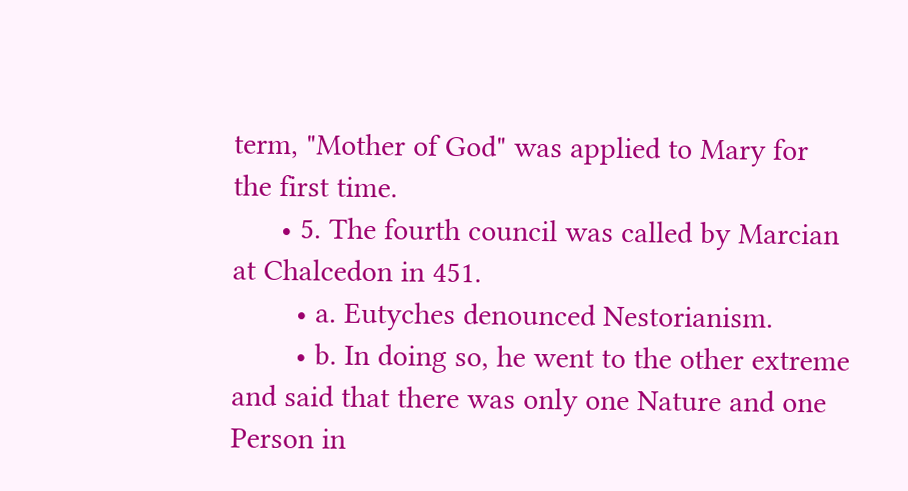term, "Mother of God" was applied to Mary for the first time.
      • 5. The fourth council was called by Marcian at Chalcedon in 451.
        • a. Eutyches denounced Nestorianism.
        • b. In doing so, he went to the other extreme and said that there was only one Nature and one Person in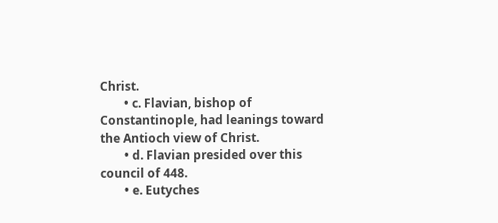Christ.
        • c. Flavian, bishop of Constantinople, had leanings toward the Antioch view of Christ.
        • d. Flavian presided over this council of 448.
        • e. Eutyches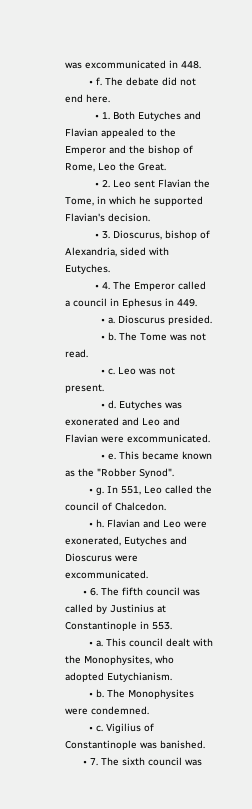was excommunicated in 448.
        • f. The debate did not end here.
          • 1. Both Eutyches and Flavian appealed to the Emperor and the bishop of Rome, Leo the Great.
          • 2. Leo sent Flavian the Tome, in which he supported Flavian's decision.
          • 3. Dioscurus, bishop of Alexandria, sided with Eutyches.
          • 4. The Emperor called a council in Ephesus in 449.
            • a. Dioscurus presided.
            • b. The Tome was not read.
            • c. Leo was not present.
            • d. Eutyches was exonerated and Leo and Flavian were excommunicated.
            • e. This became known as the "Robber Synod".
        • g. In 551, Leo called the council of Chalcedon.
        • h. Flavian and Leo were exonerated, Eutyches and Dioscurus were excommunicated.
      • 6. The fifth council was called by Justinius at Constantinople in 553.
        • a. This council dealt with the Monophysites, who adopted Eutychianism.
        • b. The Monophysites were condemned.
        • c. Vigilius of Constantinople was banished.
      • 7. The sixth council was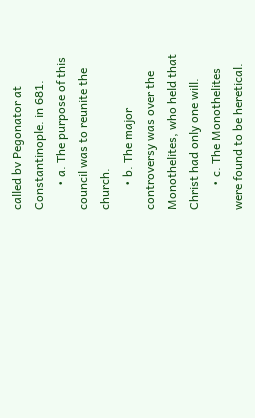called bv Pegonator at Constantinople. in 681.
        • a. The purpose of this council was to reunite the church.
        • b. The major controversy was over the Monothelites, who held that Christ had only one will.
        • c. The Monothelites were found to be heretical.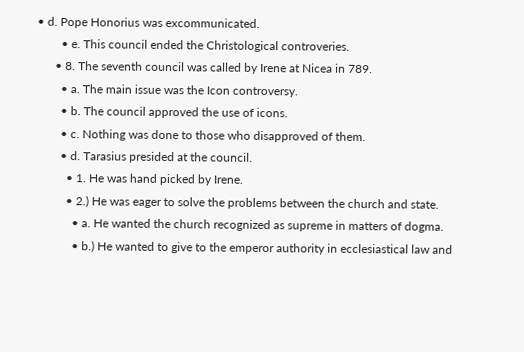• d. Pope Honorius was excommunicated.
        • e. This council ended the Christological controveries.
      • 8. The seventh council was called by Irene at Nicea in 789.
        • a. The main issue was the Icon controversy.
        • b. The council approved the use of icons.
        • c. Nothing was done to those who disapproved of them.
        • d. Tarasius presided at the council.
          • 1. He was hand picked by Irene.
          • 2.) He was eager to solve the problems between the church and state.
            • a. He wanted the church recognized as supreme in matters of dogma.
            • b.) He wanted to give to the emperor authority in ecclesiastical law and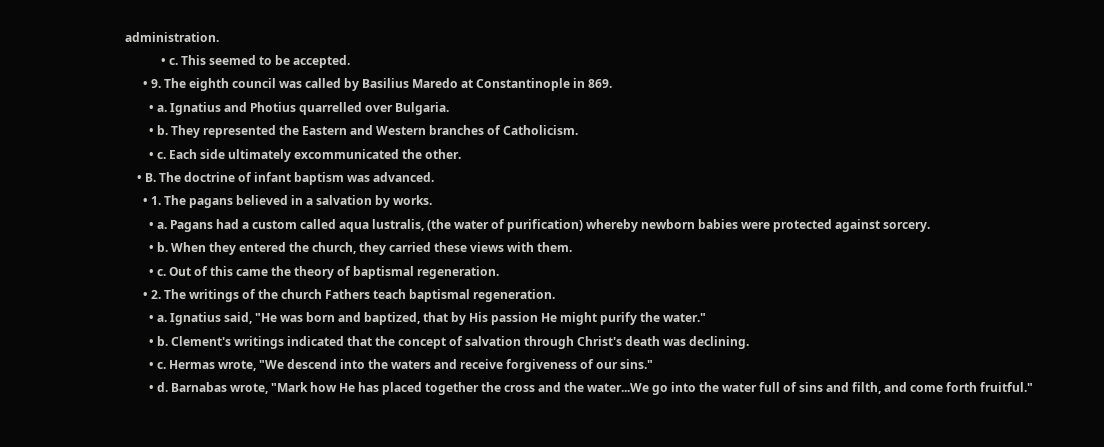administration.
            • c. This seemed to be accepted.
      • 9. The eighth council was called by Basilius Maredo at Constantinople in 869.
        • a. Ignatius and Photius quarrelled over Bulgaria.
        • b. They represented the Eastern and Western branches of Catholicism.
        • c. Each side ultimately excommunicated the other.
    • B. The doctrine of infant baptism was advanced.
      • 1. The pagans believed in a salvation by works.
        • a. Pagans had a custom called aqua lustralis, (the water of purification) whereby newborn babies were protected against sorcery.
        • b. When they entered the church, they carried these views with them.
        • c. Out of this came the theory of baptismal regeneration.
      • 2. The writings of the church Fathers teach baptismal regeneration.
        • a. Ignatius said, "He was born and baptized, that by His passion He might purify the water."
        • b. Clement's writings indicated that the concept of salvation through Christ's death was declining.
        • c. Hermas wrote, "We descend into the waters and receive forgiveness of our sins."
        • d. Barnabas wrote, "Mark how He has placed together the cross and the water...We go into the water full of sins and filth, and come forth fruitful."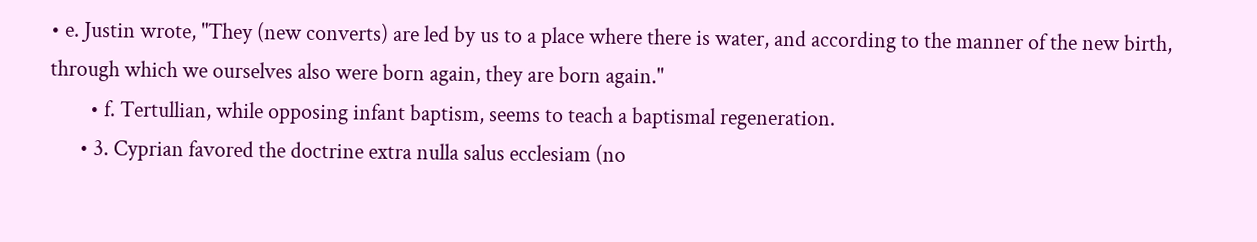• e. Justin wrote, "They (new converts) are led by us to a place where there is water, and according to the manner of the new birth, through which we ourselves also were born again, they are born again."
        • f. Tertullian, while opposing infant baptism, seems to teach a baptismal regeneration.
      • 3. Cyprian favored the doctrine extra nulla salus ecclesiam (no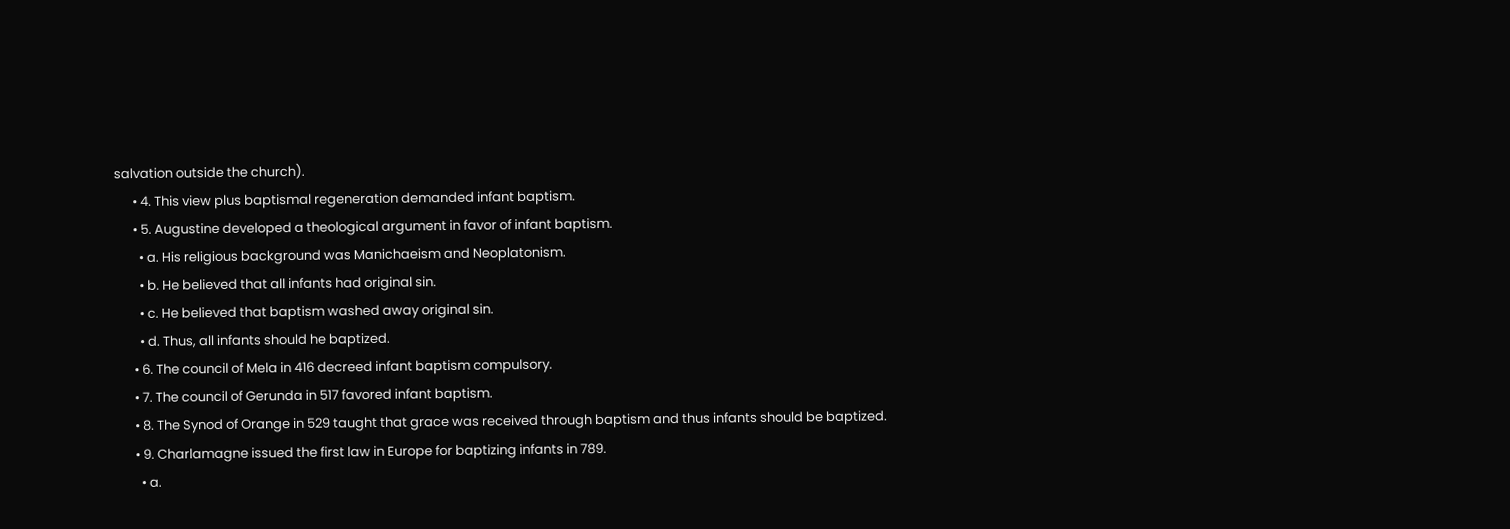salvation outside the church).
      • 4. This view plus baptismal regeneration demanded infant baptism.
      • 5. Augustine developed a theological argument in favor of infant baptism.
        • a. His religious background was Manichaeism and Neoplatonism.
        • b. He believed that all infants had original sin.
        • c. He believed that baptism washed away original sin.
        • d. Thus, all infants should he baptized.
      • 6. The council of Mela in 416 decreed infant baptism compulsory.
      • 7. The council of Gerunda in 517 favored infant baptism.
      • 8. The Synod of Orange in 529 taught that grace was received through baptism and thus infants should be baptized.
      • 9. Charlamagne issued the first law in Europe for baptizing infants in 789.
        • a.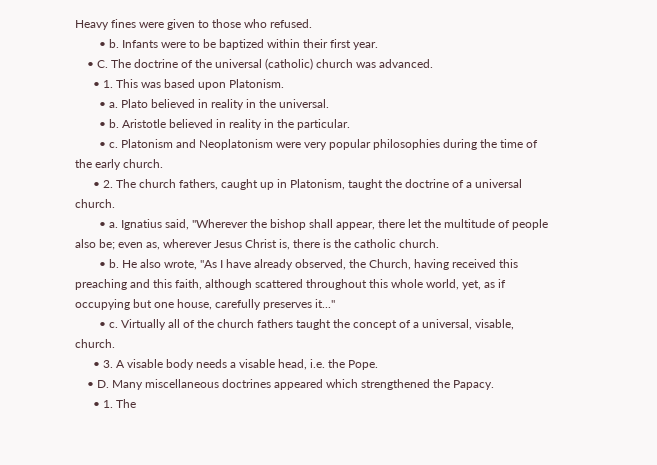Heavy fines were given to those who refused.
        • b. Infants were to be baptized within their first year.
    • C. The doctrine of the universal (catholic) church was advanced.
      • 1. This was based upon Platonism.
        • a. Plato believed in reality in the universal.
        • b. Aristotle believed in reality in the particular.
        • c. Platonism and Neoplatonism were very popular philosophies during the time of the early church.
      • 2. The church fathers, caught up in Platonism, taught the doctrine of a universal church.
        • a. Ignatius said, "Wherever the bishop shall appear, there let the multitude of people also be; even as, wherever Jesus Christ is, there is the catholic church.
        • b. He also wrote, "As I have already observed, the Church, having received this preaching and this faith, although scattered throughout this whole world, yet, as if occupying but one house, carefully preserves it..."
        • c. Virtually all of the church fathers taught the concept of a universal, visable, church.
      • 3. A visable body needs a visable head, i.e. the Pope.
    • D. Many miscellaneous doctrines appeared which strengthened the Papacy.
      • 1. The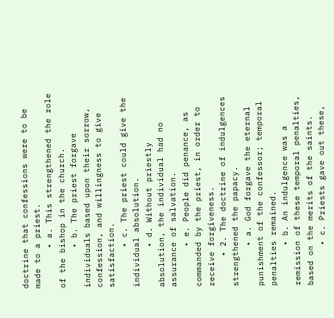doctrine that confessions were to be made to a priest.
        • a. This strengthened the role of the bishop in the church.
        • b. The priest forgave individuals based upon their sorrow, confession, and willingness to give satisfaction.
        • c. The priest could give the individual absolution.
        • d. Without priestly absolution, the individual had no assurance of salvation.
        • e. People did penance, as commanded by the priest, in order to receive forgiveness.
      • 2. The doctrine of indulgences strengthened the papacy.
        • a. God forgave the eternal punishment of the confessor; temporal penalties remained.
        • b. An indulgence was a remission of these temporal penalties, based on the merits of the saints.
        • c. Priests gave out these,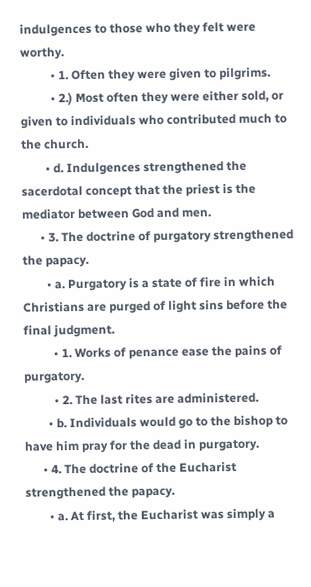indulgences to those who they felt were worthy.
          • 1. Often they were given to pilgrims.
          • 2.) Most often they were either sold, or given to individuals who contributed much to the church.
        • d. Indulgences strengthened the sacerdotal concept that the priest is the mediator between God and men.
      • 3. The doctrine of purgatory strengthened the papacy.
        • a. Purgatory is a state of fire in which Christians are purged of light sins before the final judgment.
          • 1. Works of penance ease the pains of purgatory.
          • 2. The last rites are administered.
        • b. Individuals would go to the bishop to have him pray for the dead in purgatory.
      • 4. The doctrine of the Eucharist strengthened the papacy.
        • a. At first, the Eucharist was simply a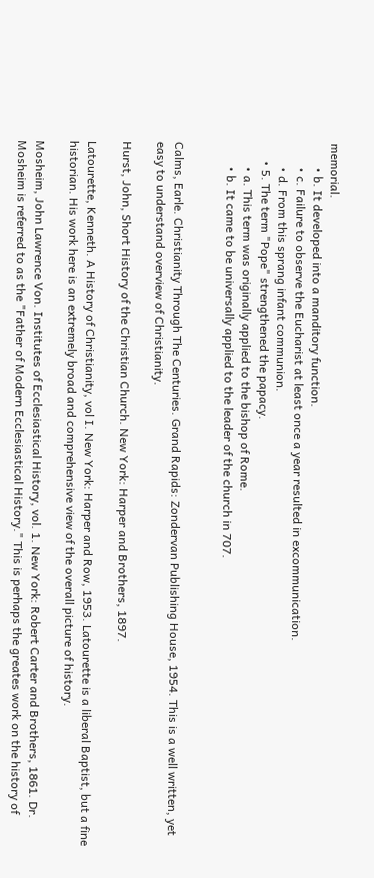memorial.
        • b. It developed into a manditory function.
        • c. Failure to observe the Eucharist at least once a year resulted in excommunication.
        • d. From this sprang infant communion.
      • 5. The term "Pope" strengthened the papacy.
        • a. This term was originally applied to the bishop of Rome.
        • b. It came to be universally applied to the leader of the church in 707.


Calms, Earle. Christianity Through The Centuries. Grand Rapids: Zondervan Publishing House, 1954. This is a well written, yet easy to understand overview of Christianity.

Hurst, John, Short History of the Christian Church. New York: Harper and Brothers, 1897.

Latourette, Kenneth. A History of Christianity, vol I. New York: Harper and Row, 1953. Latourette is a liberal Baptist, but a fine historian. His work here is an extremely broad and comprehensive view of the overall picture of history.

Mosheim, John Lawrence Von. Institutes of Ecclesiastical History, vol. 1. New York: Robert Carter and Brothers, 1861. Dr. Mosheim is referred to as the "Father of Modern Ecclesiastical History." This is perhaps the greates work on the history of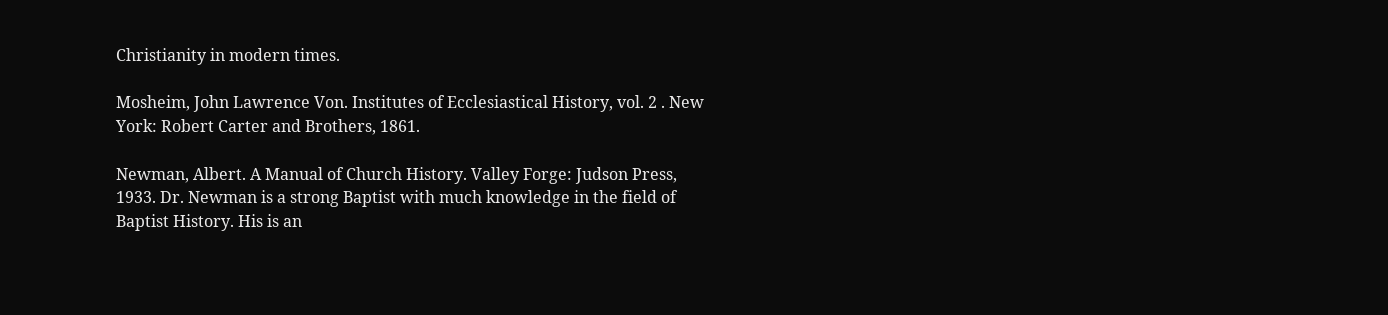Christianity in modern times.

Mosheim, John Lawrence Von. Institutes of Ecclesiastical History, vol. 2 . New York: Robert Carter and Brothers, 1861.

Newman, Albert. A Manual of Church History. Valley Forge: Judson Press, 1933. Dr. Newman is a strong Baptist with much knowledge in the field of Baptist History. His is an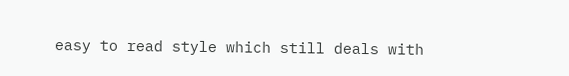easy to read style which still deals with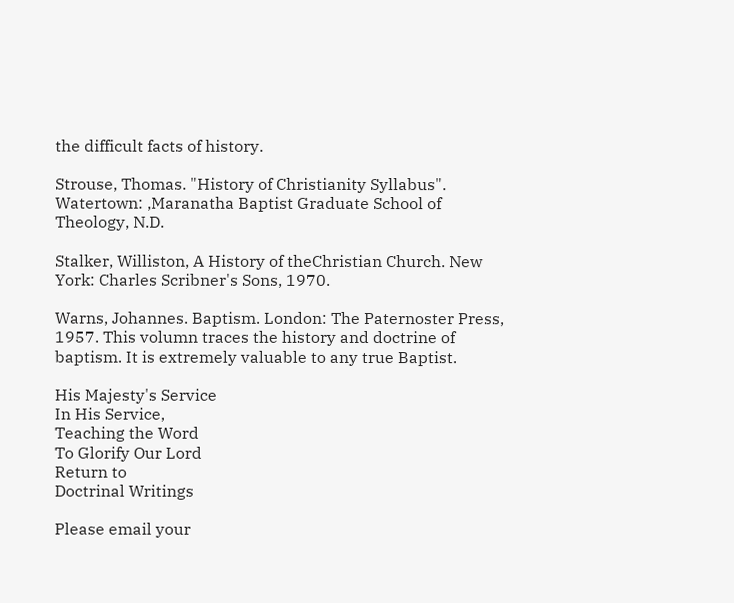the difficult facts of history.

Strouse, Thomas. "History of Christianity Syllabus". Watertown: ,Maranatha Baptist Graduate School of Theology, N.D.

Stalker, Williston, A History of theChristian Church. New York: Charles Scribner's Sons, 1970.

Warns, Johannes. Baptism. London: The Paternoster Press, 1957. This volumn traces the history and doctrine of baptism. It is extremely valuable to any true Baptist.

His Majesty's Service
In His Service,
Teaching the Word
To Glorify Our Lord
Return to
Doctrinal Writings

Please email your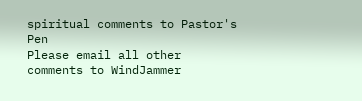spiritual comments to Pastor's Pen
Please email all other comments to WindJammer